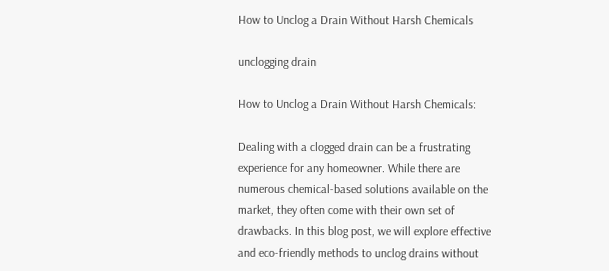How to Unclog a Drain Without Harsh Chemicals

unclogging drain

How to Unclog a Drain Without Harsh Chemicals:

Dealing with a clogged drain can be a frustrating experience for any homeowner. While there are numerous chemical-based solutions available on the market, they often come with their own set of drawbacks. In this blog post, we will explore effective and eco-friendly methods to unclog drains without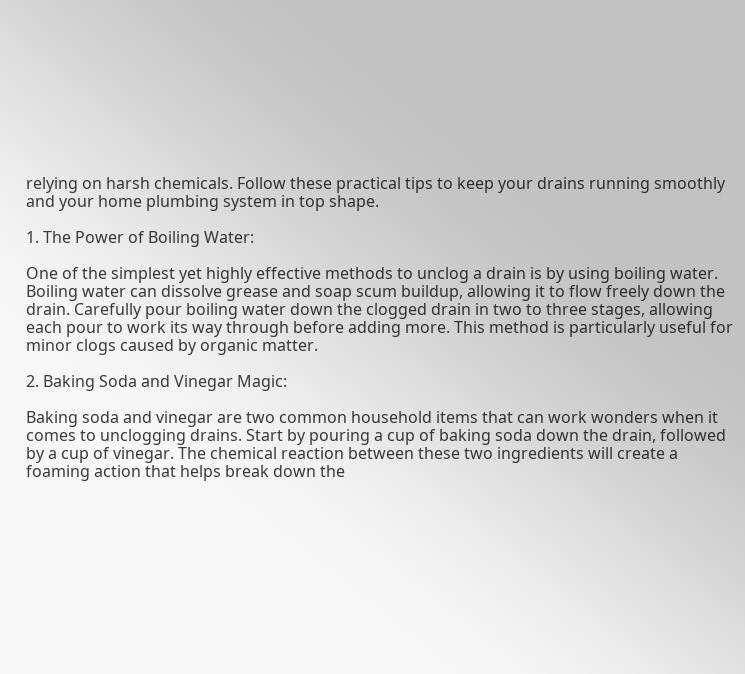relying on harsh chemicals. Follow these practical tips to keep your drains running smoothly and your home plumbing system in top shape.

1. The Power of Boiling Water:

One of the simplest yet highly effective methods to unclog a drain is by using boiling water. Boiling water can dissolve grease and soap scum buildup, allowing it to flow freely down the drain. Carefully pour boiling water down the clogged drain in two to three stages, allowing each pour to work its way through before adding more. This method is particularly useful for minor clogs caused by organic matter.

2. Baking Soda and Vinegar Magic:

Baking soda and vinegar are two common household items that can work wonders when it comes to unclogging drains. Start by pouring a cup of baking soda down the drain, followed by a cup of vinegar. The chemical reaction between these two ingredients will create a foaming action that helps break down the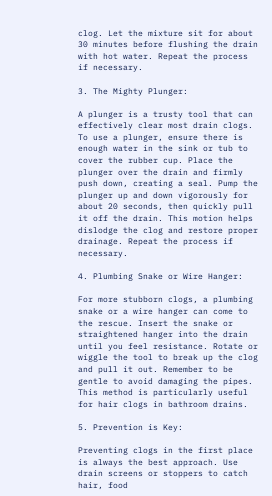clog. Let the mixture sit for about 30 minutes before flushing the drain with hot water. Repeat the process if necessary.

3. The Mighty Plunger:

A plunger is a trusty tool that can effectively clear most drain clogs. To use a plunger, ensure there is enough water in the sink or tub to cover the rubber cup. Place the plunger over the drain and firmly push down, creating a seal. Pump the plunger up and down vigorously for about 20 seconds, then quickly pull it off the drain. This motion helps dislodge the clog and restore proper drainage. Repeat the process if necessary.

4. Plumbing Snake or Wire Hanger:

For more stubborn clogs, a plumbing snake or a wire hanger can come to the rescue. Insert the snake or straightened hanger into the drain until you feel resistance. Rotate or wiggle the tool to break up the clog and pull it out. Remember to be gentle to avoid damaging the pipes. This method is particularly useful for hair clogs in bathroom drains.

5. Prevention is Key:

Preventing clogs in the first place is always the best approach. Use drain screens or stoppers to catch hair, food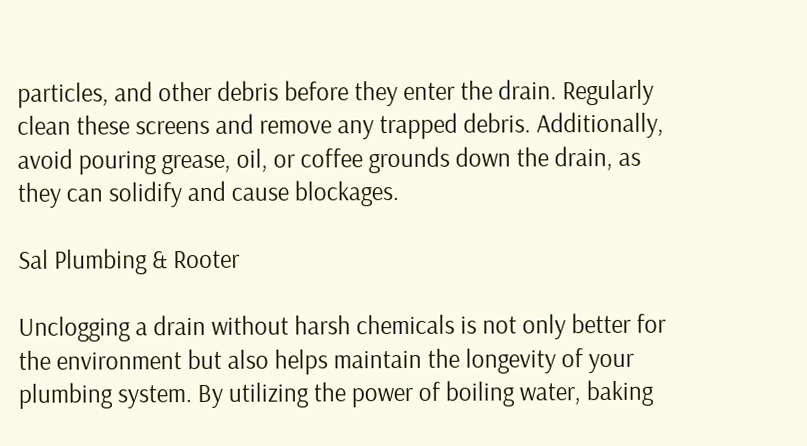particles, and other debris before they enter the drain. Regularly clean these screens and remove any trapped debris. Additionally, avoid pouring grease, oil, or coffee grounds down the drain, as they can solidify and cause blockages.

Sal Plumbing & Rooter

Unclogging a drain without harsh chemicals is not only better for the environment but also helps maintain the longevity of your plumbing system. By utilizing the power of boiling water, baking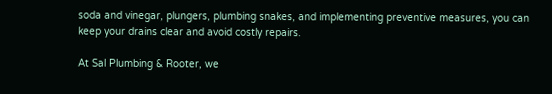soda and vinegar, plungers, plumbing snakes, and implementing preventive measures, you can keep your drains clear and avoid costly repairs.

At Sal Plumbing & Rooter, we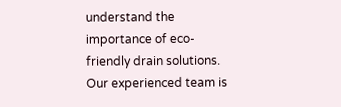understand the importance of eco-friendly drain solutions. Our experienced team is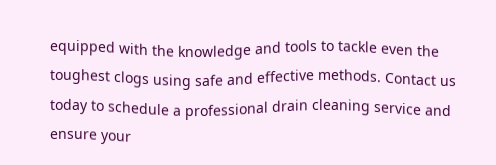equipped with the knowledge and tools to tackle even the toughest clogs using safe and effective methods. Contact us today to schedule a professional drain cleaning service and ensure your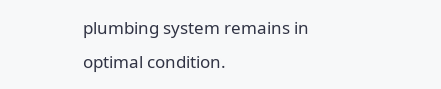plumbing system remains in optimal condition.